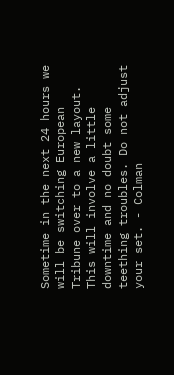Sometime in the next 24 hours we will be switching European Tribune over to a new layout. This will involve a little downtime and no doubt some teething troubles. Do not adjust your set. - Colman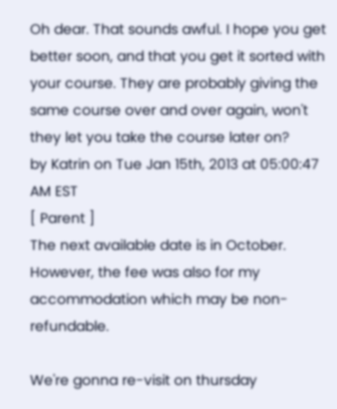Oh dear. That sounds awful. I hope you get better soon, and that you get it sorted with your course. They are probably giving the same course over and over again, won't they let you take the course later on?
by Katrin on Tue Jan 15th, 2013 at 05:00:47 AM EST
[ Parent ]
The next available date is in October. However, the fee was also for my accommodation which may be non-refundable.

We're gonna re-visit on thursday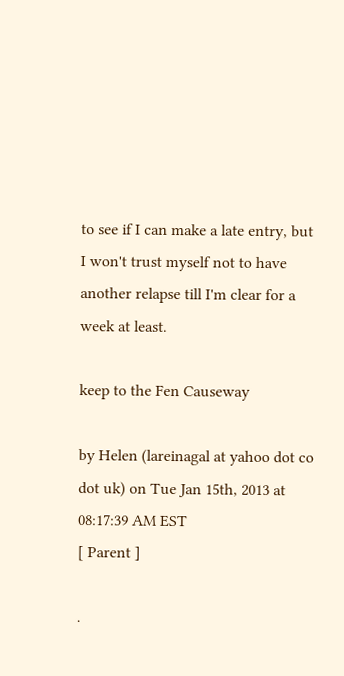to see if I can make a late entry, but I won't trust myself not to have another relapse till I'm clear for a week at least.

keep to the Fen Causeway

by Helen (lareinagal at yahoo dot co dot uk) on Tue Jan 15th, 2013 at 08:17:39 AM EST
[ Parent ]

.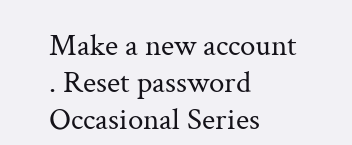Make a new account
. Reset password
Occasional Series